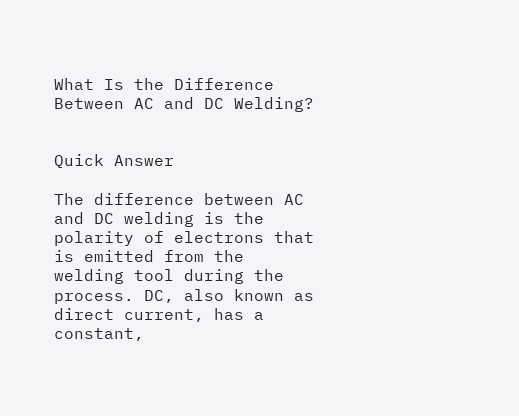What Is the Difference Between AC and DC Welding?


Quick Answer

The difference between AC and DC welding is the polarity of electrons that is emitted from the welding tool during the process. DC, also known as direct current, has a constant,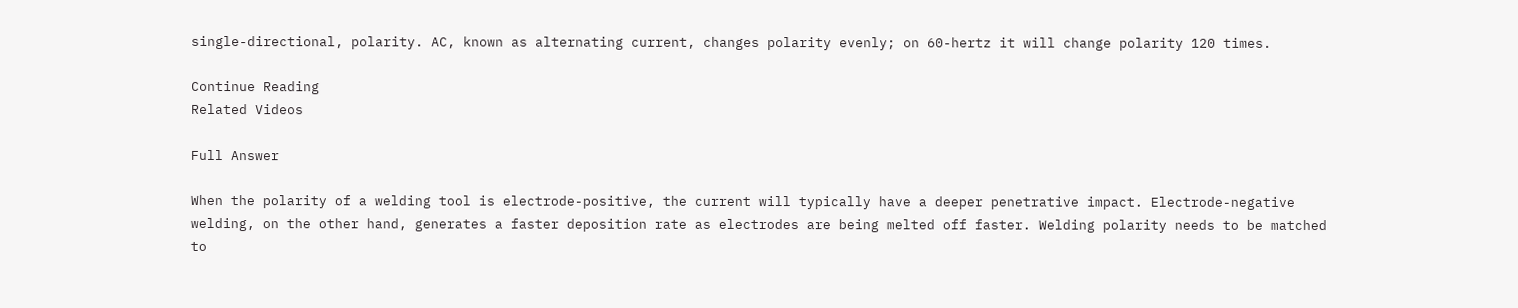single-directional, polarity. AC, known as alternating current, changes polarity evenly; on 60-hertz it will change polarity 120 times.

Continue Reading
Related Videos

Full Answer

When the polarity of a welding tool is electrode-positive, the current will typically have a deeper penetrative impact. Electrode-negative welding, on the other hand, generates a faster deposition rate as electrodes are being melted off faster. Welding polarity needs to be matched to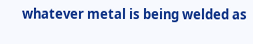whatever metal is being welded as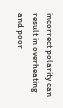incorrect polarity can result in overheating and poor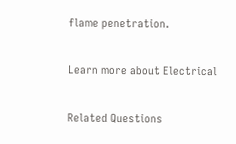flame penetration.

Learn more about Electrical

Related Questions